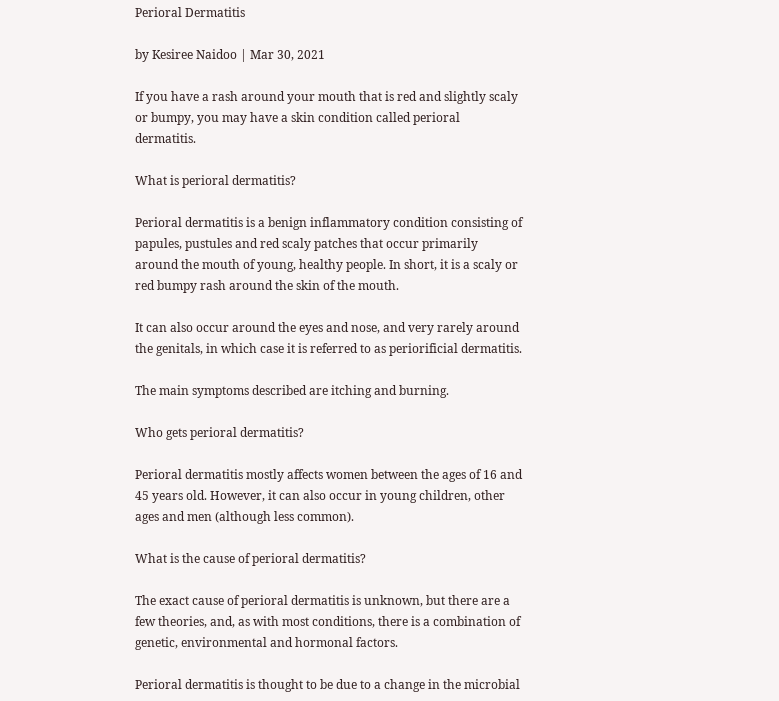Perioral Dermatitis

by Kesiree Naidoo | Mar 30, 2021

If you have a rash around your mouth that is red and slightly scaly or bumpy, you may have a skin condition called perioral dermatitis.

What is perioral dermatitis?

Perioral dermatitis is a benign inflammatory condition consisting of papules, pustules and red scaly patches that occur primarily around the mouth of young, healthy people. In short, it is a scaly or red bumpy rash around the skin of the mouth.

It can also occur around the eyes and nose, and very rarely around the genitals, in which case it is referred to as periorificial dermatitis.

The main symptoms described are itching and burning.

Who gets perioral dermatitis?

Perioral dermatitis mostly affects women between the ages of 16 and 45 years old. However, it can also occur in young children, other ages and men (although less common).

What is the cause of perioral dermatitis?

The exact cause of perioral dermatitis is unknown, but there are a few theories, and, as with most conditions, there is a combination of genetic, environmental and hormonal factors.

Perioral dermatitis is thought to be due to a change in the microbial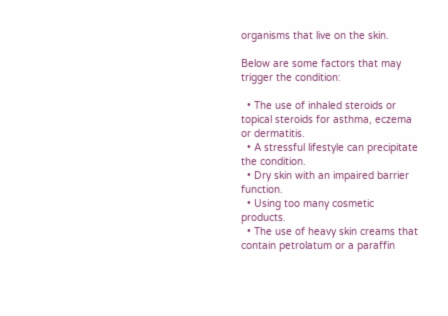organisms that live on the skin.

Below are some factors that may trigger the condition:

  • The use of inhaled steroids or topical steroids for asthma, eczema or dermatitis.
  • A stressful lifestyle can precipitate the condition.
  • Dry skin with an impaired barrier function.
  • Using too many cosmetic products.
  • The use of heavy skin creams that contain petrolatum or a paraffin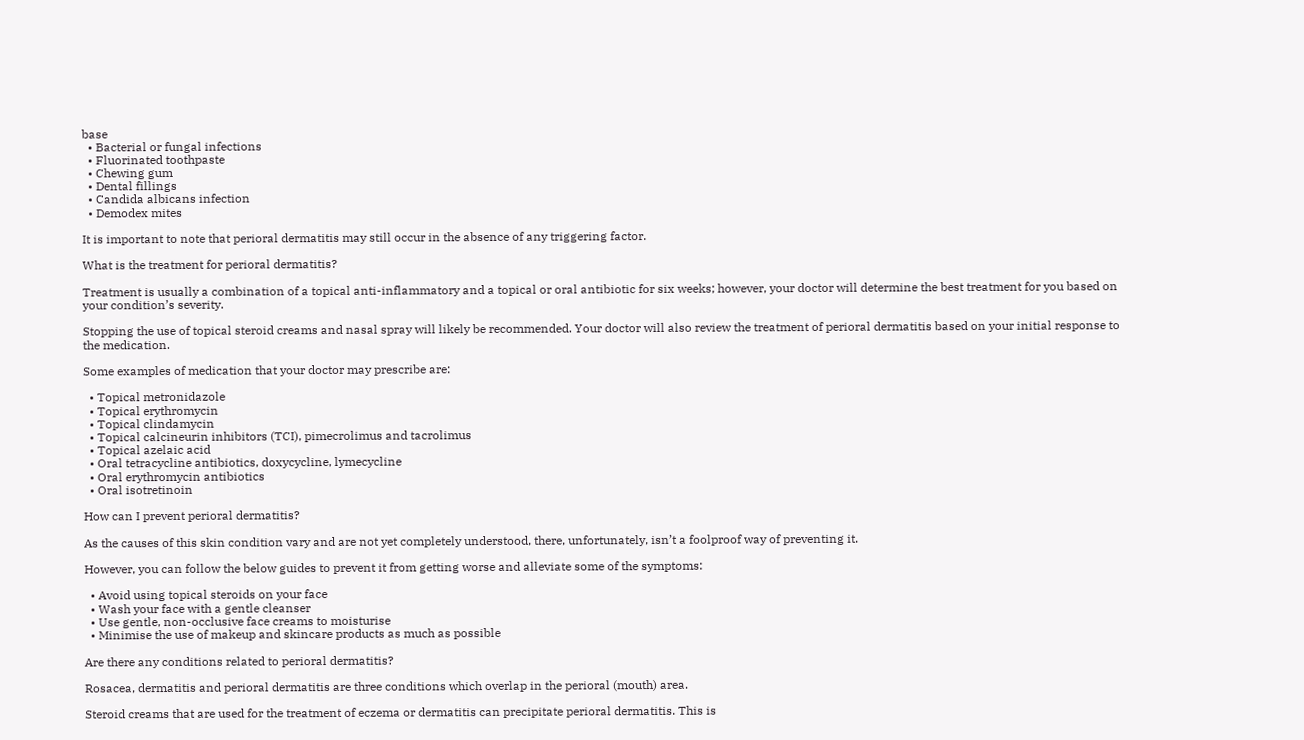base
  • Bacterial or fungal infections
  • Fluorinated toothpaste
  • Chewing gum
  • Dental fillings
  • Candida albicans infection
  • Demodex mites

It is important to note that perioral dermatitis may still occur in the absence of any triggering factor.

What is the treatment for perioral dermatitis?

Treatment is usually a combination of a topical anti-inflammatory and a topical or oral antibiotic for six weeks; however, your doctor will determine the best treatment for you based on your condition’s severity.

Stopping the use of topical steroid creams and nasal spray will likely be recommended. Your doctor will also review the treatment of perioral dermatitis based on your initial response to the medication.

Some examples of medication that your doctor may prescribe are:

  • Topical metronidazole
  • Topical erythromycin
  • Topical clindamycin
  • Topical calcineurin inhibitors (TCI), pimecrolimus and tacrolimus
  • Topical azelaic acid
  • Oral tetracycline antibiotics, doxycycline, lymecycline
  • Oral erythromycin antibiotics
  • Oral isotretinoin

How can I prevent perioral dermatitis?

As the causes of this skin condition vary and are not yet completely understood, there, unfortunately, isn’t a foolproof way of preventing it.

However, you can follow the below guides to prevent it from getting worse and alleviate some of the symptoms:

  • Avoid using topical steroids on your face
  • Wash your face with a gentle cleanser
  • Use gentle, non-occlusive face creams to moisturise
  • Minimise the use of makeup and skincare products as much as possible

Are there any conditions related to perioral dermatitis?

Rosacea, dermatitis and perioral dermatitis are three conditions which overlap in the perioral (mouth) area.

Steroid creams that are used for the treatment of eczema or dermatitis can precipitate perioral dermatitis. This is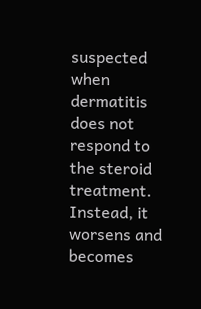suspected when dermatitis does not respond to the steroid treatment. Instead, it worsens and becomes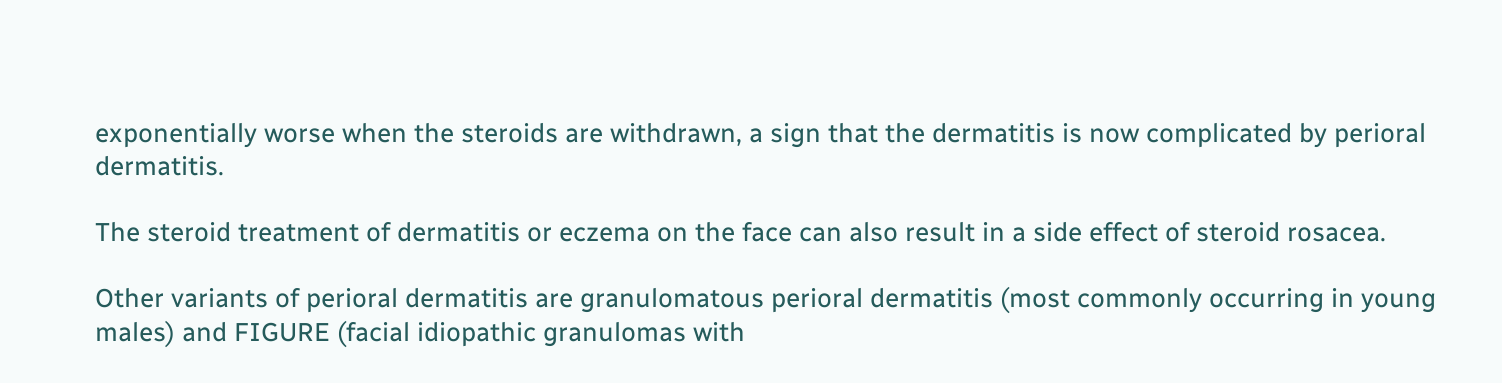exponentially worse when the steroids are withdrawn, a sign that the dermatitis is now complicated by perioral dermatitis.

The steroid treatment of dermatitis or eczema on the face can also result in a side effect of steroid rosacea.

Other variants of perioral dermatitis are granulomatous perioral dermatitis (most commonly occurring in young males) and FIGURE (facial idiopathic granulomas with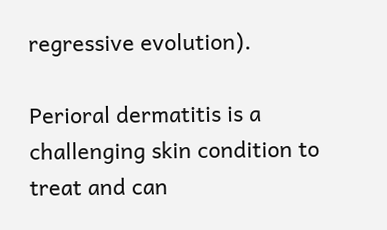regressive evolution).

Perioral dermatitis is a challenging skin condition to treat and can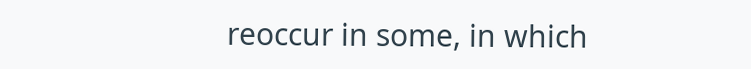reoccur in some, in which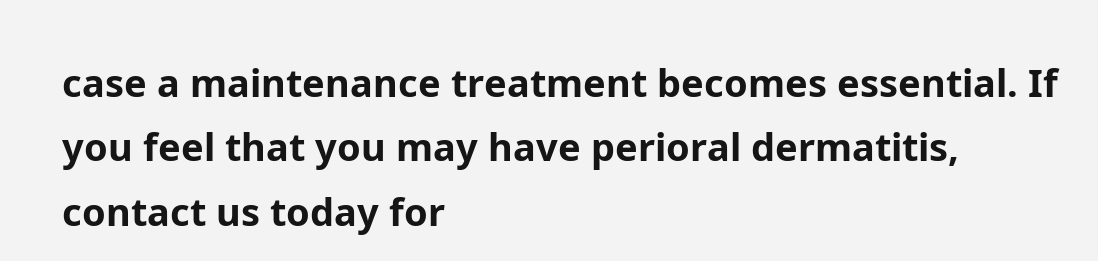case a maintenance treatment becomes essential. If you feel that you may have perioral dermatitis, contact us today for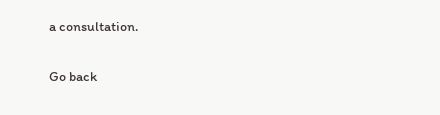a consultation.

Go back